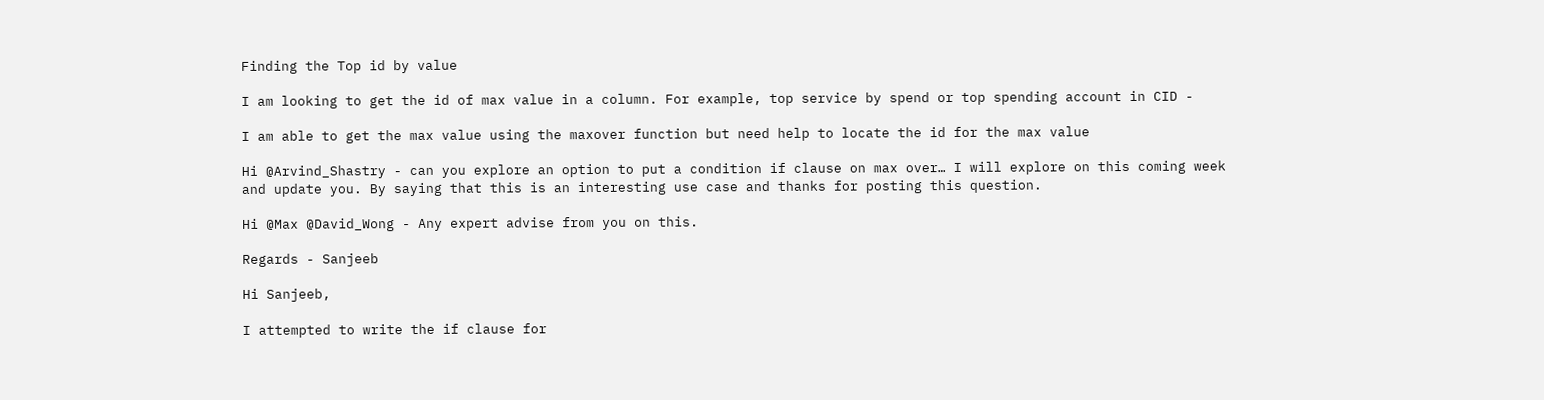Finding the Top id by value

I am looking to get the id of max value in a column. For example, top service by spend or top spending account in CID -

I am able to get the max value using the maxover function but need help to locate the id for the max value

Hi @Arvind_Shastry - can you explore an option to put a condition if clause on max over… I will explore on this coming week and update you. By saying that this is an interesting use case and thanks for posting this question.

Hi @Max @David_Wong - Any expert advise from you on this.

Regards - Sanjeeb

Hi Sanjeeb,

I attempted to write the if clause for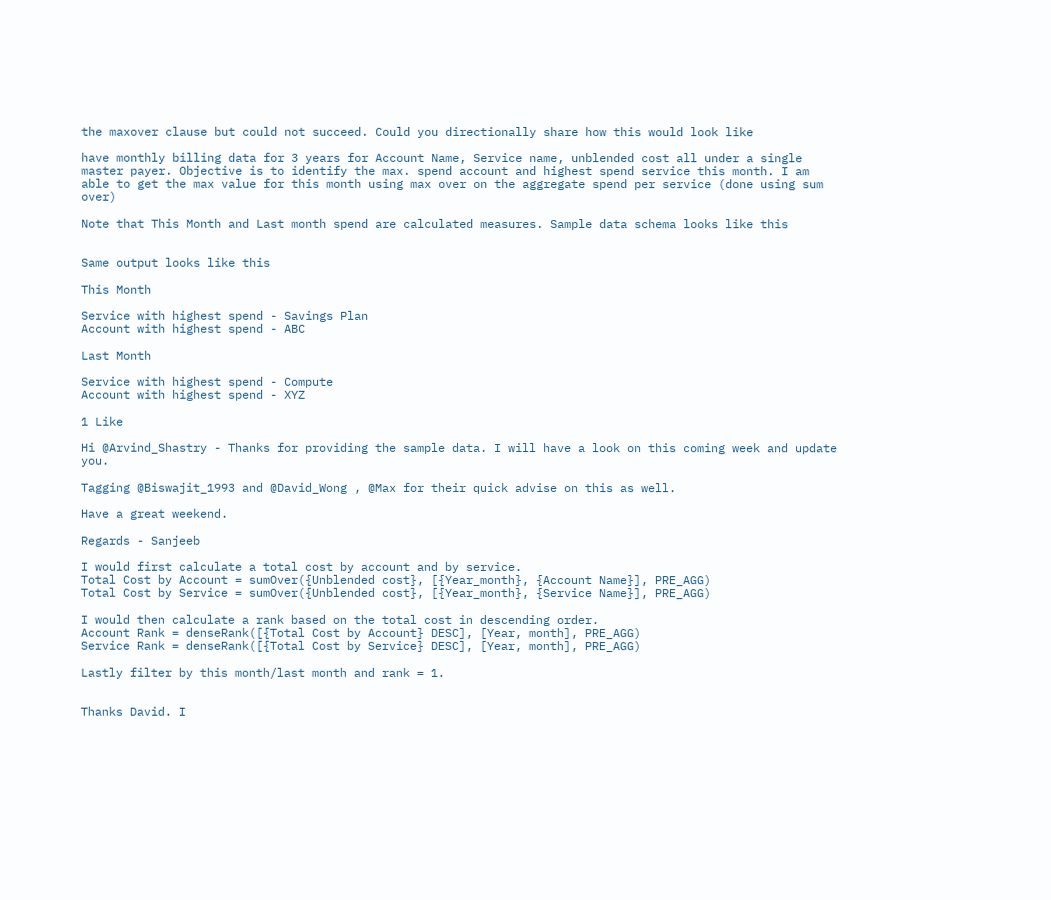the maxover clause but could not succeed. Could you directionally share how this would look like

have monthly billing data for 3 years for Account Name, Service name, unblended cost all under a single master payer. Objective is to identify the max. spend account and highest spend service this month. I am able to get the max value for this month using max over on the aggregate spend per service (done using sum over)

Note that This Month and Last month spend are calculated measures. Sample data schema looks like this


Same output looks like this

This Month

Service with highest spend - Savings Plan
Account with highest spend - ABC

Last Month

Service with highest spend - Compute
Account with highest spend - XYZ

1 Like

Hi @Arvind_Shastry - Thanks for providing the sample data. I will have a look on this coming week and update you.

Tagging @Biswajit_1993 and @David_Wong , @Max for their quick advise on this as well.

Have a great weekend.

Regards - Sanjeeb

I would first calculate a total cost by account and by service.
Total Cost by Account = sumOver({Unblended cost}, [{Year_month}, {Account Name}], PRE_AGG)
Total Cost by Service = sumOver({Unblended cost}, [{Year_month}, {Service Name}], PRE_AGG)

I would then calculate a rank based on the total cost in descending order.
Account Rank = denseRank([{Total Cost by Account} DESC], [Year, month], PRE_AGG)
Service Rank = denseRank([{Total Cost by Service} DESC], [Year, month], PRE_AGG)

Lastly filter by this month/last month and rank = 1.


Thanks David. I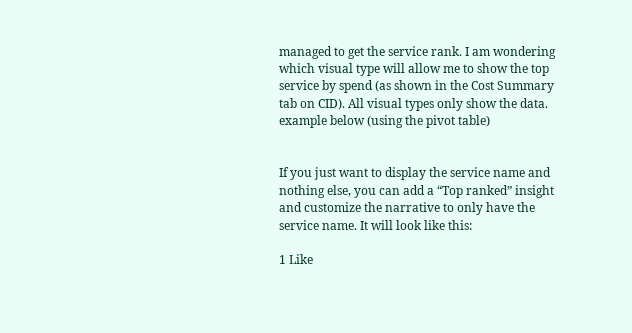managed to get the service rank. I am wondering which visual type will allow me to show the top service by spend (as shown in the Cost Summary tab on CID). All visual types only show the data. example below (using the pivot table)


If you just want to display the service name and nothing else, you can add a “Top ranked” insight and customize the narrative to only have the service name. It will look like this:

1 Like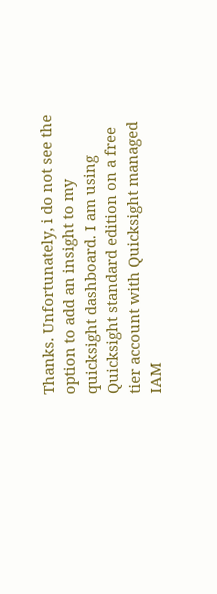Thanks. Unfortunately, i do not see the option to add an insight to my quicksight dashboard. I am using Quicksight standard edition on a free tier account with Quicksight managed IAM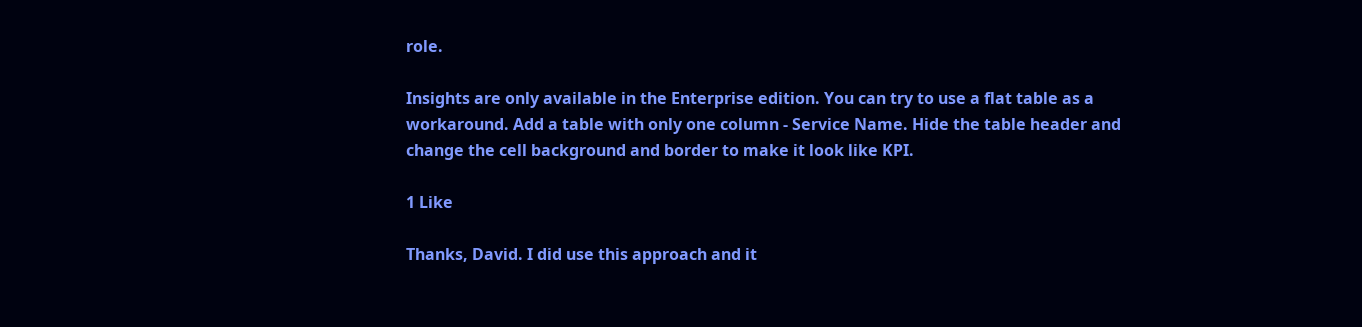role.

Insights are only available in the Enterprise edition. You can try to use a flat table as a workaround. Add a table with only one column - Service Name. Hide the table header and change the cell background and border to make it look like KPI.

1 Like

Thanks, David. I did use this approach and it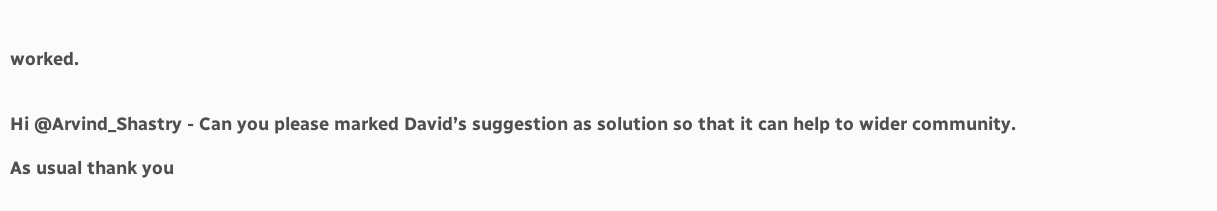worked.


Hi @Arvind_Shastry - Can you please marked David’s suggestion as solution so that it can help to wider community.

As usual thank you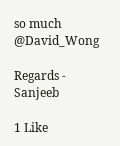so much @David_Wong

Regards - Sanjeeb

1 Like